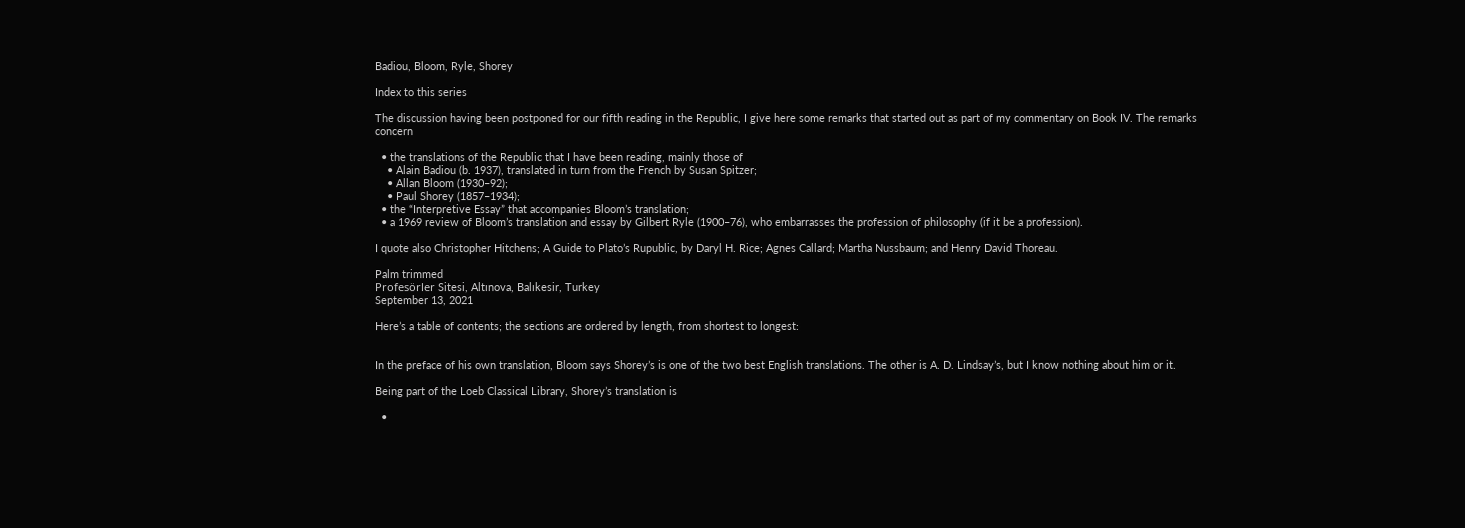Badiou, Bloom, Ryle, Shorey

Index to this series

The discussion having been postponed for our fifth reading in the Republic, I give here some remarks that started out as part of my commentary on Book IV. The remarks concern

  • the translations of the Republic that I have been reading, mainly those of
    • Alain Badiou (b. 1937), translated in turn from the French by Susan Spitzer;
    • Allan Bloom (1930–92);
    • Paul Shorey (1857–1934);
  • the “Interpretive Essay” that accompanies Bloom’s translation;
  • a 1969 review of Bloom’s translation and essay by Gilbert Ryle (1900–76), who embarrasses the profession of philosophy (if it be a profession).

I quote also Christopher Hitchens; A Guide to Plato’s Rupublic, by Daryl H. Rice; Agnes Callard; Martha Nussbaum; and Henry David Thoreau.

Palm trimmed
Profesörler Sitesi, Altınova, Balıkesir, Turkey
September 13, 2021

Here’s a table of contents; the sections are ordered by length, from shortest to longest:


In the preface of his own translation, Bloom says Shorey’s is one of the two best English translations. The other is A. D. Lindsay’s, but I know nothing about him or it.

Being part of the Loeb Classical Library, Shorey’s translation is

  •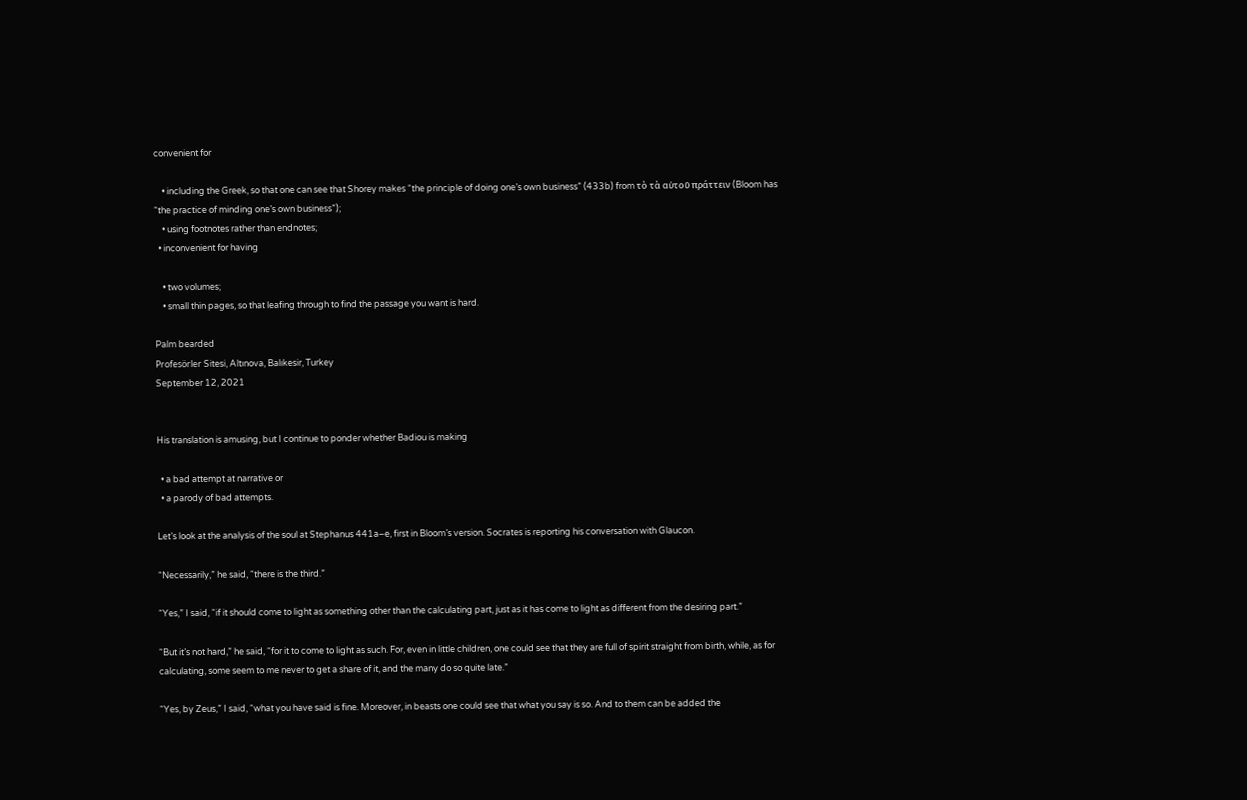convenient for

    • including the Greek, so that one can see that Shorey makes “the principle of doing one’s own business” (433b) from τὸ τὰ αὑτοῦ πράττειν (Bloom has “the practice of minding one’s own business”);
    • using footnotes rather than endnotes;
  • inconvenient for having

    • two volumes;
    • small thin pages, so that leafing through to find the passage you want is hard.

Palm bearded
Profesörler Sitesi, Altınova, Balıkesir, Turkey
September 12, 2021


His translation is amusing, but I continue to ponder whether Badiou is making

  • a bad attempt at narrative or
  • a parody of bad attempts.

Let’s look at the analysis of the soul at Stephanus 441a–e, first in Bloom’s version. Socrates is reporting his conversation with Glaucon.

“Necessarily,” he said, “there is the third.”

“Yes,” I said, “if it should come to light as something other than the calculating part, just as it has come to light as different from the desiring part.”

“But it’s not hard,” he said, “for it to come to light as such. For, even in little children, one could see that they are full of spirit straight from birth, while, as for calculating, some seem to me never to get a share of it, and the many do so quite late.”

“Yes, by Zeus,” I said, “what you have said is fine. Moreover, in beasts one could see that what you say is so. And to them can be added the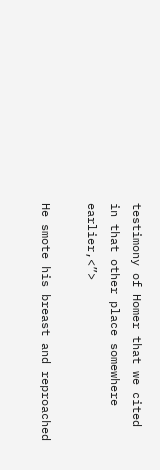testimony of Homer that we cited in that other place somewhere earlier,<”>

He smote his breast and reproached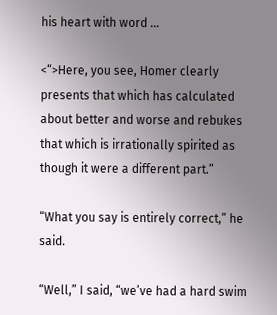his heart with word …

<“>Here, you see, Homer clearly presents that which has calculated about better and worse and rebukes that which is irrationally spirited as though it were a different part.”

“What you say is entirely correct,” he said.

“Well,” I said, “we’ve had a hard swim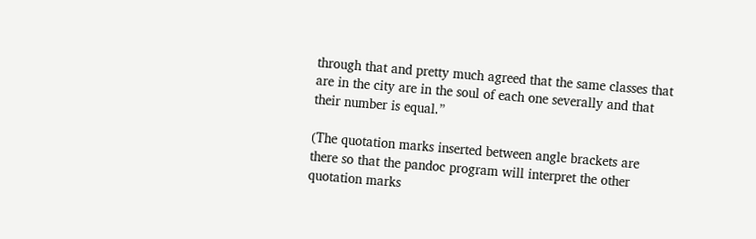through that and pretty much agreed that the same classes that are in the city are in the soul of each one severally and that their number is equal.”

(The quotation marks inserted between angle brackets are there so that the pandoc program will interpret the other quotation marks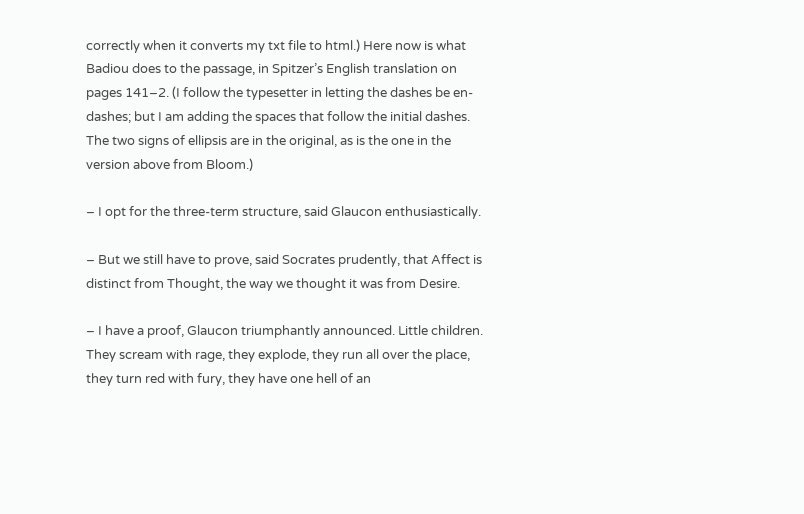correctly when it converts my txt file to html.) Here now is what Badiou does to the passage, in Spitzer’s English translation on pages 141–2. (I follow the typesetter in letting the dashes be en-dashes; but I am adding the spaces that follow the initial dashes. The two signs of ellipsis are in the original, as is the one in the version above from Bloom.)

– I opt for the three-term structure, said Glaucon enthusiastically.

– But we still have to prove, said Socrates prudently, that Affect is distinct from Thought, the way we thought it was from Desire.

– I have a proof, Glaucon triumphantly announced. Little children. They scream with rage, they explode, they run all over the place, they turn red with fury, they have one hell of an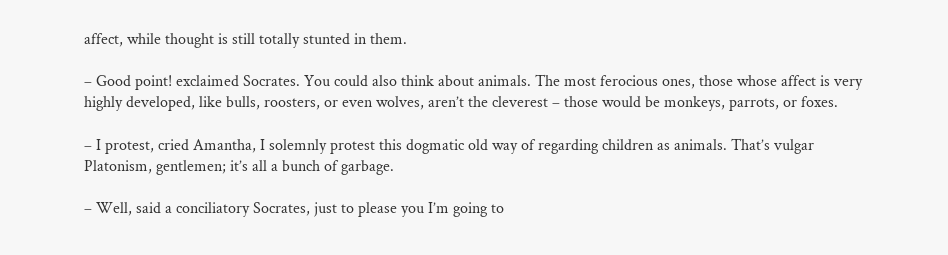affect, while thought is still totally stunted in them.

– Good point! exclaimed Socrates. You could also think about animals. The most ferocious ones, those whose affect is very highly developed, like bulls, roosters, or even wolves, aren’t the cleverest – those would be monkeys, parrots, or foxes.

– I protest, cried Amantha, I solemnly protest this dogmatic old way of regarding children as animals. That’s vulgar Platonism, gentlemen; it’s all a bunch of garbage.

– Well, said a conciliatory Socrates, just to please you I’m going to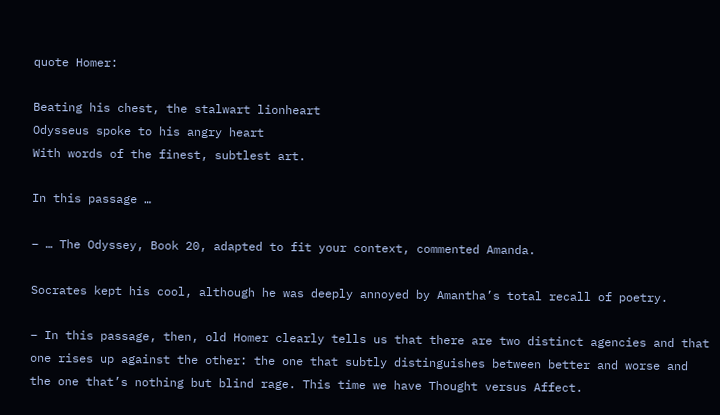quote Homer:

Beating his chest, the stalwart lionheart
Odysseus spoke to his angry heart
With words of the finest, subtlest art.

In this passage …

– … The Odyssey, Book 20, adapted to fit your context, commented Amanda.

Socrates kept his cool, although he was deeply annoyed by Amantha’s total recall of poetry.

– In this passage, then, old Homer clearly tells us that there are two distinct agencies and that one rises up against the other: the one that subtly distinguishes between better and worse and the one that’s nothing but blind rage. This time we have Thought versus Affect.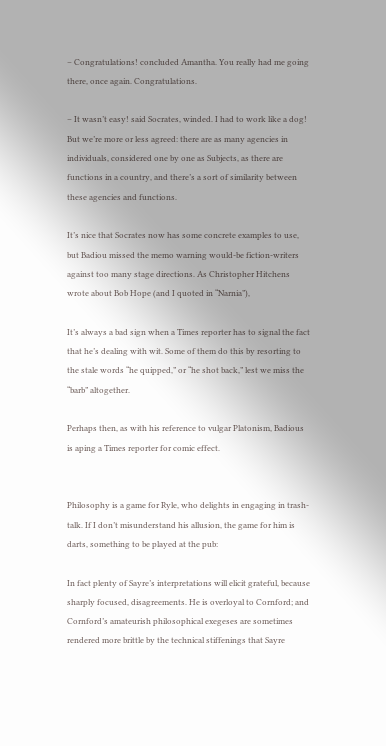– Congratulations! concluded Amantha. You really had me going there, once again. Congratulations.

– It wasn’t easy! said Socrates, winded. I had to work like a dog! But we’re more or less agreed: there are as many agencies in individuals, considered one by one as Subjects, as there are functions in a country, and there’s a sort of similarity between these agencies and functions.

It’s nice that Socrates now has some concrete examples to use, but Badiou missed the memo warning would-be fiction-writers against too many stage directions. As Christopher Hitchens wrote about Bob Hope (and I quoted in “Narnia”),

It’s always a bad sign when a Times reporter has to signal the fact that he’s dealing with wit. Some of them do this by resorting to the stale words “he quipped,” or “he shot back,” lest we miss the “barb” altogether.

Perhaps then, as with his reference to vulgar Platonism, Badious is aping a Times reporter for comic effect.


Philosophy is a game for Ryle, who delights in engaging in trash-talk. If I don’t misunderstand his allusion, the game for him is darts, something to be played at the pub:

In fact plenty of Sayre’s interpretations will elicit grateful, because sharply focused, disagreements. He is overloyal to Cornford; and Cornford’s amateurish philosophical exegeses are sometimes rendered more brittle by the technical stiffenings that Sayre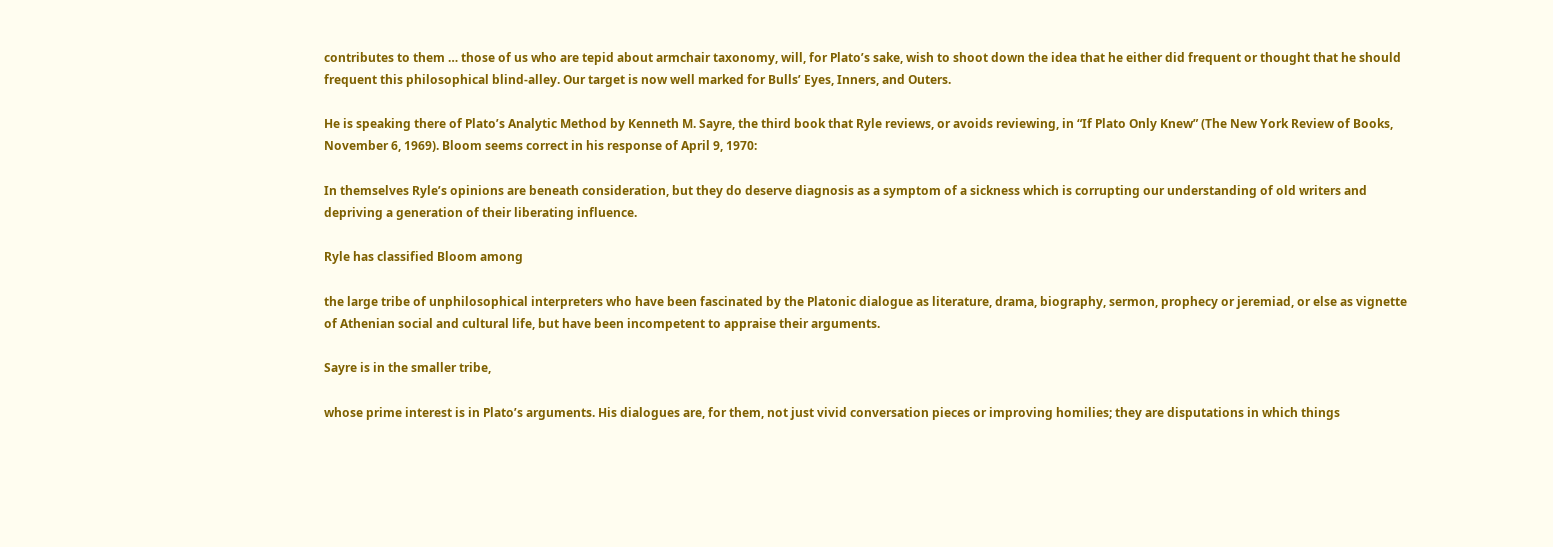contributes to them … those of us who are tepid about armchair taxonomy, will, for Plato’s sake, wish to shoot down the idea that he either did frequent or thought that he should frequent this philosophical blind-alley. Our target is now well marked for Bulls’ Eyes, Inners, and Outers.

He is speaking there of Plato’s Analytic Method by Kenneth M. Sayre, the third book that Ryle reviews, or avoids reviewing, in “If Plato Only Knew” (The New York Review of Books, November 6, 1969). Bloom seems correct in his response of April 9, 1970:

In themselves Ryle’s opinions are beneath consideration, but they do deserve diagnosis as a symptom of a sickness which is corrupting our understanding of old writers and depriving a generation of their liberating influence.

Ryle has classified Bloom among

the large tribe of unphilosophical interpreters who have been fascinated by the Platonic dialogue as literature, drama, biography, sermon, prophecy or jeremiad, or else as vignette of Athenian social and cultural life, but have been incompetent to appraise their arguments.

Sayre is in the smaller tribe,

whose prime interest is in Plato’s arguments. His dialogues are, for them, not just vivid conversation pieces or improving homilies; they are disputations in which things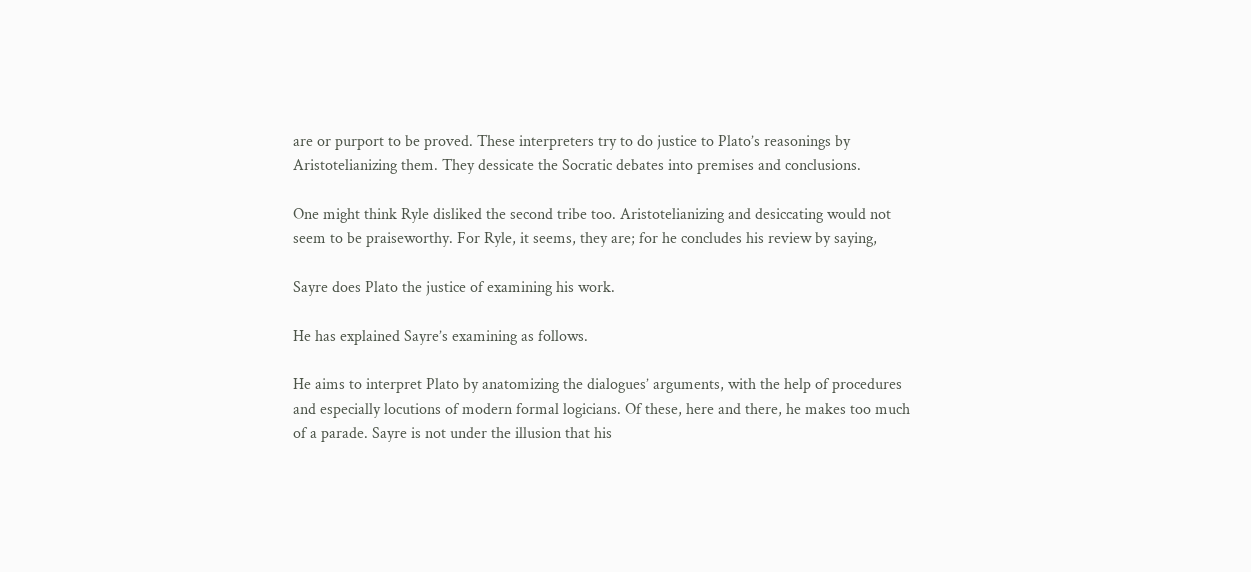are or purport to be proved. These interpreters try to do justice to Plato’s reasonings by Aristotelianizing them. They dessicate the Socratic debates into premises and conclusions.

One might think Ryle disliked the second tribe too. Aristotelianizing and desiccating would not seem to be praiseworthy. For Ryle, it seems, they are; for he concludes his review by saying,

Sayre does Plato the justice of examining his work.

He has explained Sayre’s examining as follows.

He aims to interpret Plato by anatomizing the dialogues’ arguments, with the help of procedures and especially locutions of modern formal logicians. Of these, here and there, he makes too much of a parade. Sayre is not under the illusion that his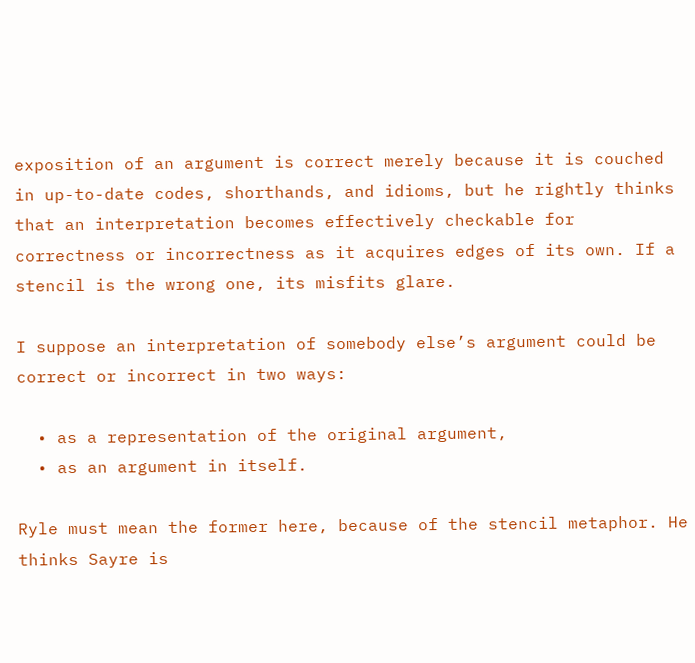exposition of an argument is correct merely because it is couched in up-to-date codes, shorthands, and idioms, but he rightly thinks that an interpretation becomes effectively checkable for correctness or incorrectness as it acquires edges of its own. If a stencil is the wrong one, its misfits glare.

I suppose an interpretation of somebody else’s argument could be correct or incorrect in two ways:

  • as a representation of the original argument,
  • as an argument in itself.

Ryle must mean the former here, because of the stencil metaphor. He thinks Sayre is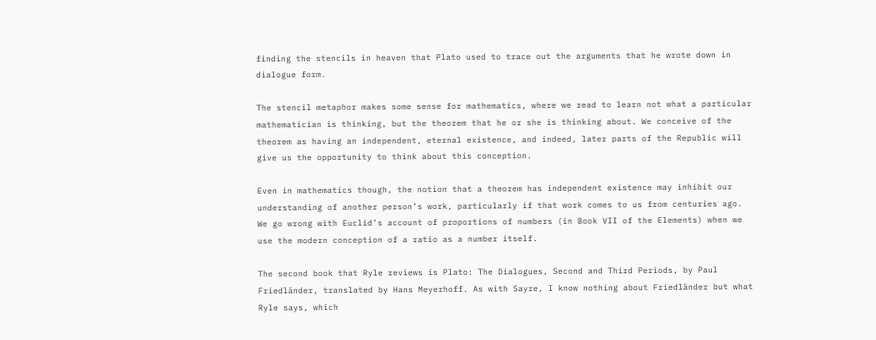finding the stencils in heaven that Plato used to trace out the arguments that he wrote down in dialogue form.

The stencil metaphor makes some sense for mathematics, where we read to learn not what a particular mathematician is thinking, but the theorem that he or she is thinking about. We conceive of the theorem as having an independent, eternal existence, and indeed, later parts of the Republic will give us the opportunity to think about this conception.

Even in mathematics though, the notion that a theorem has independent existence may inhibit our understanding of another person’s work, particularly if that work comes to us from centuries ago. We go wrong with Euclid’s account of proportions of numbers (in Book VII of the Elements) when we use the modern conception of a ratio as a number itself.

The second book that Ryle reviews is Plato: The Dialogues, Second and Third Periods, by Paul Friedländer, translated by Hans Meyerhoff. As with Sayre, I know nothing about Friedländer but what Ryle says, which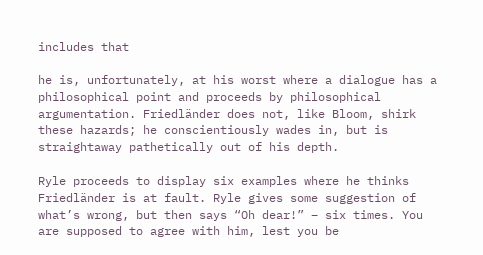includes that

he is, unfortunately, at his worst where a dialogue has a philosophical point and proceeds by philosophical argumentation. Friedländer does not, like Bloom, shirk these hazards; he conscientiously wades in, but is straightaway pathetically out of his depth.

Ryle proceeds to display six examples where he thinks Friedländer is at fault. Ryle gives some suggestion of what’s wrong, but then says “Oh dear!” – six times. You are supposed to agree with him, lest you be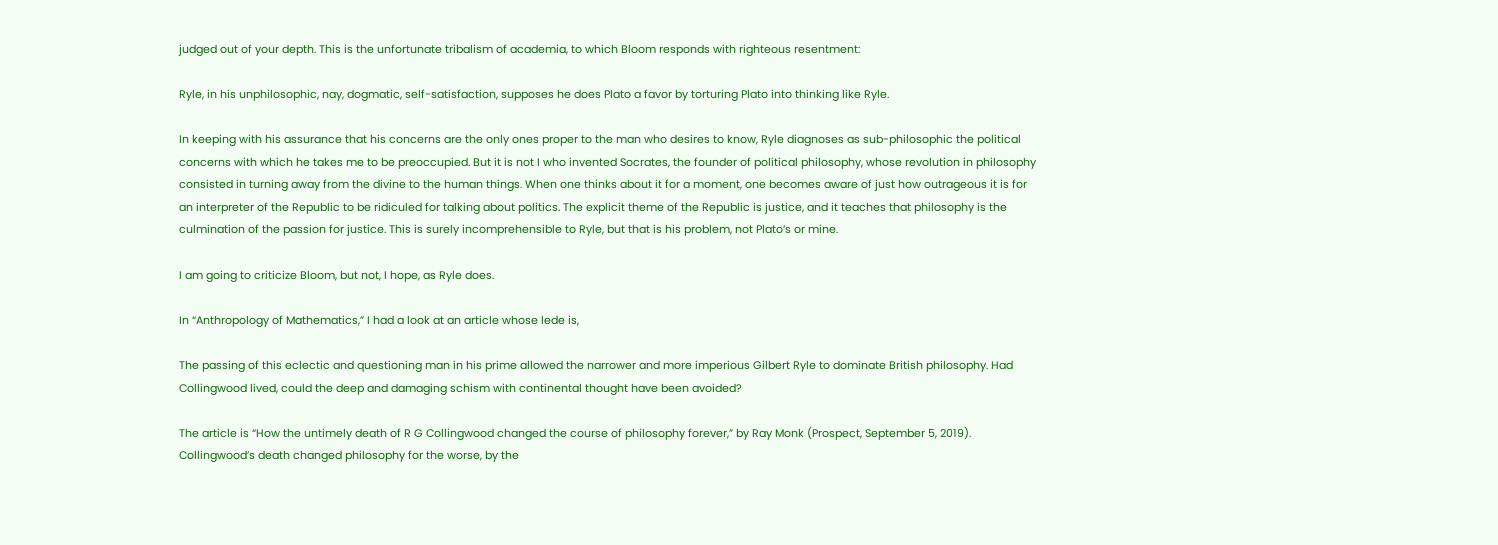judged out of your depth. This is the unfortunate tribalism of academia, to which Bloom responds with righteous resentment:

Ryle, in his unphilosophic, nay, dogmatic, self-satisfaction, supposes he does Plato a favor by torturing Plato into thinking like Ryle.

In keeping with his assurance that his concerns are the only ones proper to the man who desires to know, Ryle diagnoses as sub-philosophic the political concerns with which he takes me to be preoccupied. But it is not I who invented Socrates, the founder of political philosophy, whose revolution in philosophy consisted in turning away from the divine to the human things. When one thinks about it for a moment, one becomes aware of just how outrageous it is for an interpreter of the Republic to be ridiculed for talking about politics. The explicit theme of the Republic is justice, and it teaches that philosophy is the culmination of the passion for justice. This is surely incomprehensible to Ryle, but that is his problem, not Plato’s or mine.

I am going to criticize Bloom, but not, I hope, as Ryle does.

In “Anthropology of Mathematics,” I had a look at an article whose lede is,

The passing of this eclectic and questioning man in his prime allowed the narrower and more imperious Gilbert Ryle to dominate British philosophy. Had Collingwood lived, could the deep and damaging schism with continental thought have been avoided?

The article is “How the untimely death of R G Collingwood changed the course of philosophy forever,” by Ray Monk (Prospect, September 5, 2019). Collingwood’s death changed philosophy for the worse, by the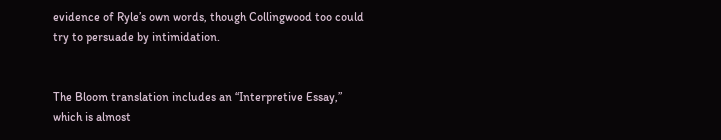evidence of Ryle’s own words, though Collingwood too could try to persuade by intimidation.


The Bloom translation includes an “Interpretive Essay,” which is almost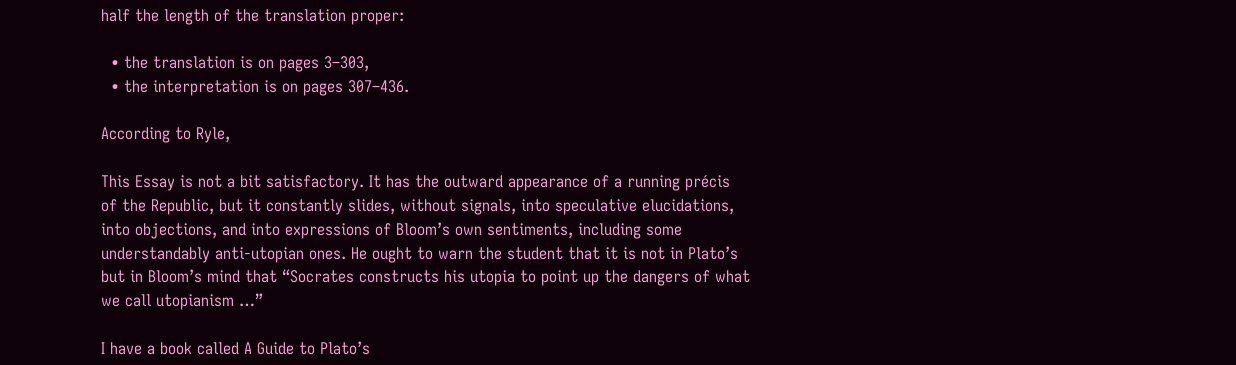half the length of the translation proper:

  • the translation is on pages 3–303,
  • the interpretation is on pages 307–436.

According to Ryle,

This Essay is not a bit satisfactory. It has the outward appearance of a running précis of the Republic, but it constantly slides, without signals, into speculative elucidations, into objections, and into expressions of Bloom’s own sentiments, including some understandably anti-utopian ones. He ought to warn the student that it is not in Plato’s but in Bloom’s mind that “Socrates constructs his utopia to point up the dangers of what we call utopianism …”

I have a book called A Guide to Plato’s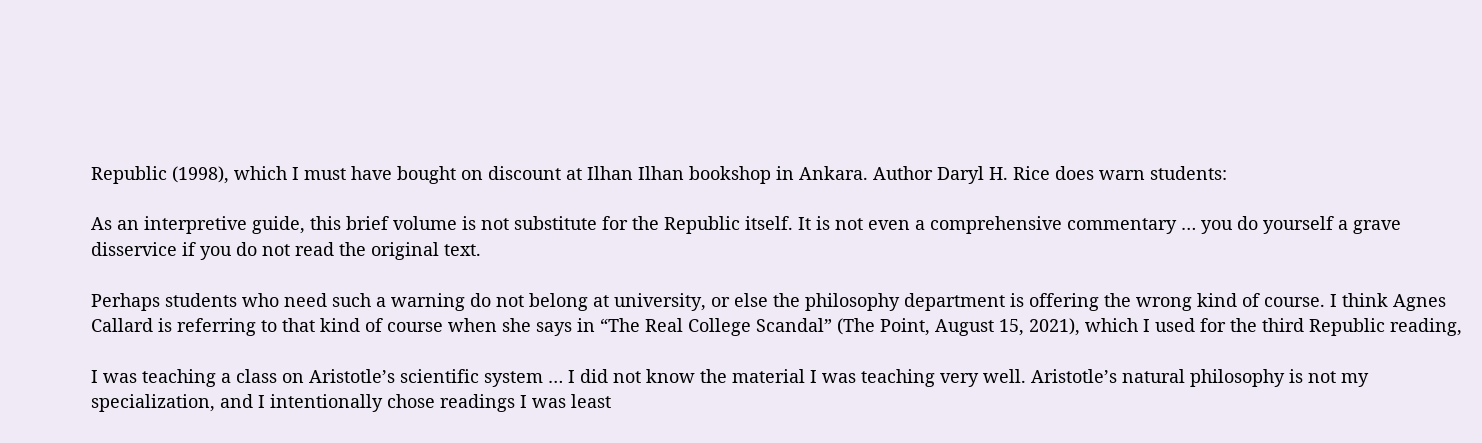Republic (1998), which I must have bought on discount at Ilhan Ilhan bookshop in Ankara. Author Daryl H. Rice does warn students:

As an interpretive guide, this brief volume is not substitute for the Republic itself. It is not even a comprehensive commentary … you do yourself a grave disservice if you do not read the original text.

Perhaps students who need such a warning do not belong at university, or else the philosophy department is offering the wrong kind of course. I think Agnes Callard is referring to that kind of course when she says in “The Real College Scandal” (The Point, August 15, 2021), which I used for the third Republic reading,

I was teaching a class on Aristotle’s scientific system … I did not know the material I was teaching very well. Aristotle’s natural philosophy is not my specialization, and I intentionally chose readings I was least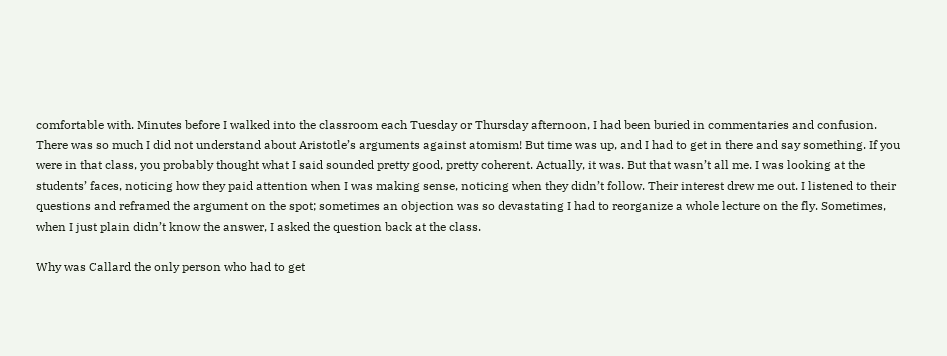comfortable with. Minutes before I walked into the classroom each Tuesday or Thursday afternoon, I had been buried in commentaries and confusion. There was so much I did not understand about Aristotle’s arguments against atomism! But time was up, and I had to get in there and say something. If you were in that class, you probably thought what I said sounded pretty good, pretty coherent. Actually, it was. But that wasn’t all me. I was looking at the students’ faces, noticing how they paid attention when I was making sense, noticing when they didn’t follow. Their interest drew me out. I listened to their questions and reframed the argument on the spot; sometimes an objection was so devastating I had to reorganize a whole lecture on the fly. Sometimes, when I just plain didn’t know the answer, I asked the question back at the class.

Why was Callard the only person who had to get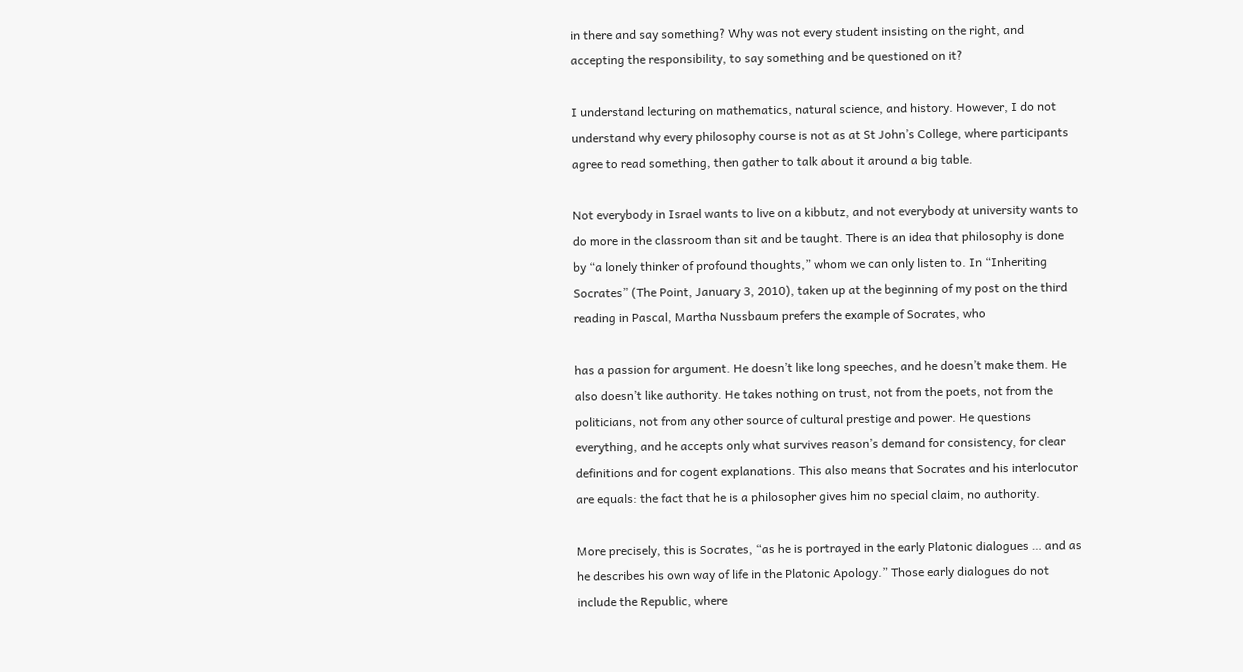in there and say something? Why was not every student insisting on the right, and accepting the responsibility, to say something and be questioned on it?

I understand lecturing on mathematics, natural science, and history. However, I do not understand why every philosophy course is not as at St John’s College, where participants agree to read something, then gather to talk about it around a big table.

Not everybody in Israel wants to live on a kibbutz, and not everybody at university wants to do more in the classroom than sit and be taught. There is an idea that philosophy is done by “a lonely thinker of profound thoughts,” whom we can only listen to. In “Inheriting Socrates” (The Point, January 3, 2010), taken up at the beginning of my post on the third reading in Pascal, Martha Nussbaum prefers the example of Socrates, who

has a passion for argument. He doesn’t like long speeches, and he doesn’t make them. He also doesn’t like authority. He takes nothing on trust, not from the poets, not from the politicians, not from any other source of cultural prestige and power. He questions everything, and he accepts only what survives reason’s demand for consistency, for clear definitions and for cogent explanations. This also means that Socrates and his interlocutor are equals: the fact that he is a philosopher gives him no special claim, no authority.

More precisely, this is Socrates, “as he is portrayed in the early Platonic dialogues … and as he describes his own way of life in the Platonic Apology.” Those early dialogues do not include the Republic, where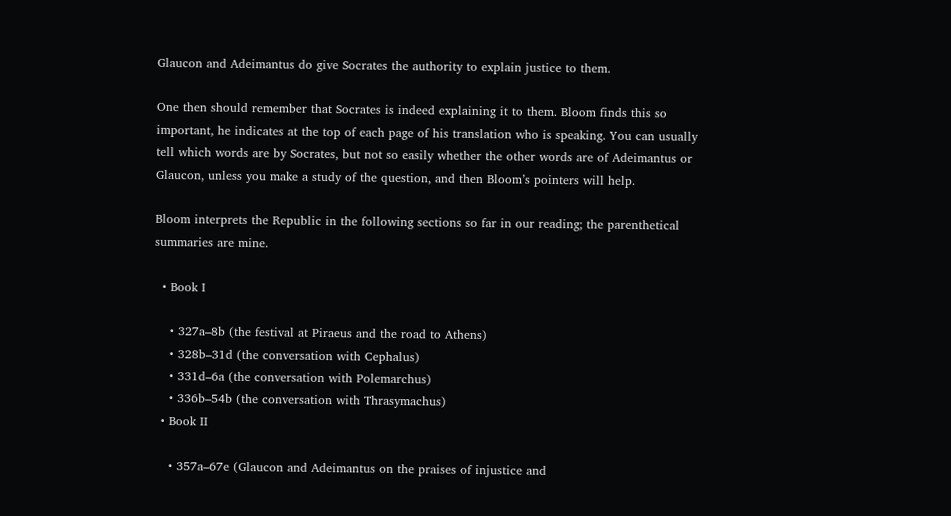Glaucon and Adeimantus do give Socrates the authority to explain justice to them.

One then should remember that Socrates is indeed explaining it to them. Bloom finds this so important, he indicates at the top of each page of his translation who is speaking. You can usually tell which words are by Socrates, but not so easily whether the other words are of Adeimantus or Glaucon, unless you make a study of the question, and then Bloom’s pointers will help.

Bloom interprets the Republic in the following sections so far in our reading; the parenthetical summaries are mine.

  • Book I

    • 327a–8b (the festival at Piraeus and the road to Athens)
    • 328b–31d (the conversation with Cephalus)
    • 331d–6a (the conversation with Polemarchus)
    • 336b–54b (the conversation with Thrasymachus)
  • Book II

    • 357a–67e (Glaucon and Adeimantus on the praises of injustice and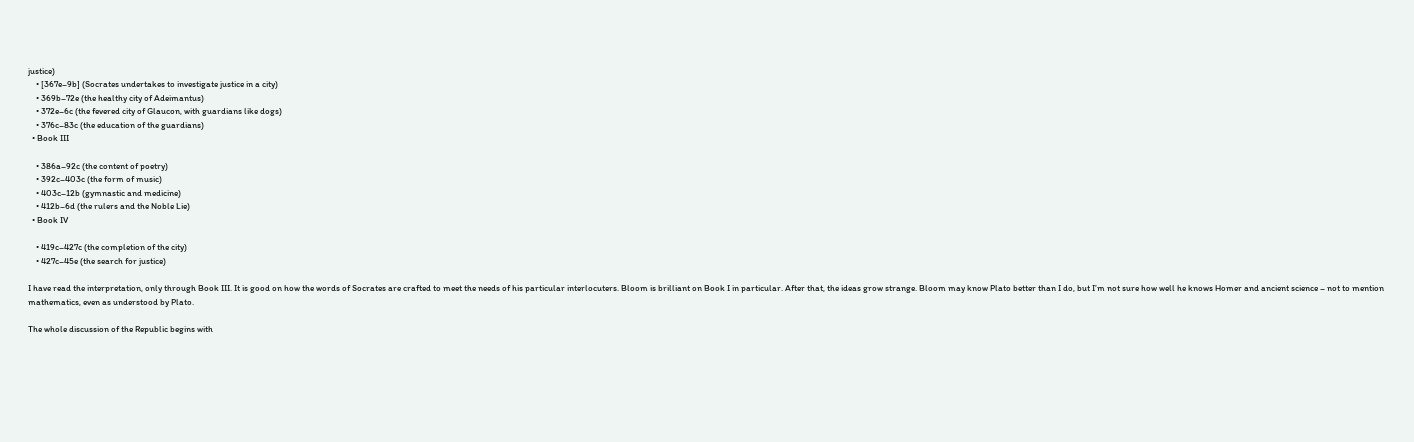justice)
    • [367e–9b] (Socrates undertakes to investigate justice in a city)
    • 369b–72e (the healthy city of Adeimantus)
    • 372e–6c (the fevered city of Glaucon, with guardians like dogs)
    • 376c–83c (the education of the guardians)
  • Book III

    • 386a–92c (the content of poetry)
    • 392c–403c (the form of music)
    • 403c–12b (gymnastic and medicine)
    • 412b–6d (the rulers and the Noble Lie)
  • Book IV

    • 419c–427c (the completion of the city)
    • 427c–45e (the search for justice)

I have read the interpretation, only through Book III. It is good on how the words of Socrates are crafted to meet the needs of his particular interlocuters. Bloom is brilliant on Book I in particular. After that, the ideas grow strange. Bloom may know Plato better than I do, but I’m not sure how well he knows Homer and ancient science – not to mention mathematics, even as understood by Plato.

The whole discussion of the Republic begins with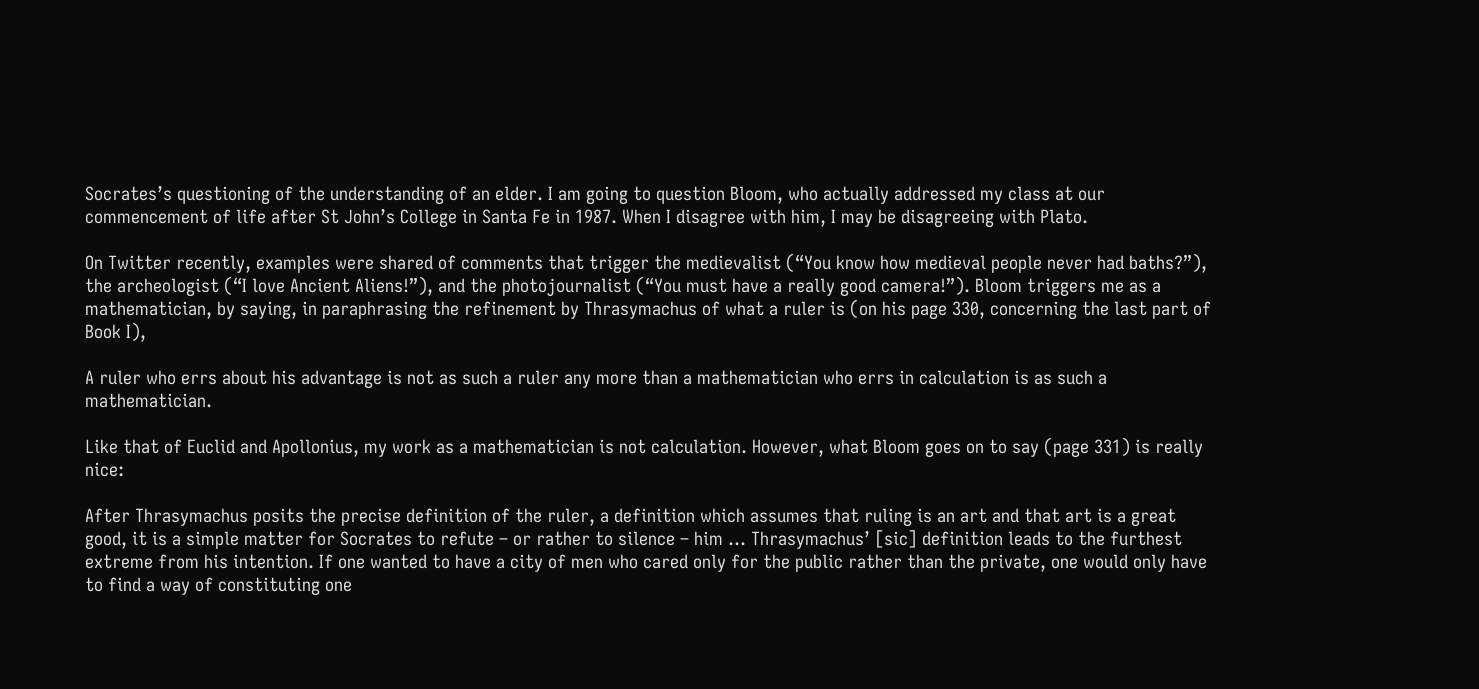Socrates’s questioning of the understanding of an elder. I am going to question Bloom, who actually addressed my class at our commencement of life after St John’s College in Santa Fe in 1987. When I disagree with him, I may be disagreeing with Plato.

On Twitter recently, examples were shared of comments that trigger the medievalist (“You know how medieval people never had baths?”), the archeologist (“I love Ancient Aliens!”), and the photojournalist (“You must have a really good camera!”). Bloom triggers me as a mathematician, by saying, in paraphrasing the refinement by Thrasymachus of what a ruler is (on his page 330, concerning the last part of Book I),

A ruler who errs about his advantage is not as such a ruler any more than a mathematician who errs in calculation is as such a mathematician.

Like that of Euclid and Apollonius, my work as a mathematician is not calculation. However, what Bloom goes on to say (page 331) is really nice:

After Thrasymachus posits the precise definition of the ruler, a definition which assumes that ruling is an art and that art is a great good, it is a simple matter for Socrates to refute – or rather to silence – him … Thrasymachus’ [sic] definition leads to the furthest extreme from his intention. If one wanted to have a city of men who cared only for the public rather than the private, one would only have to find a way of constituting one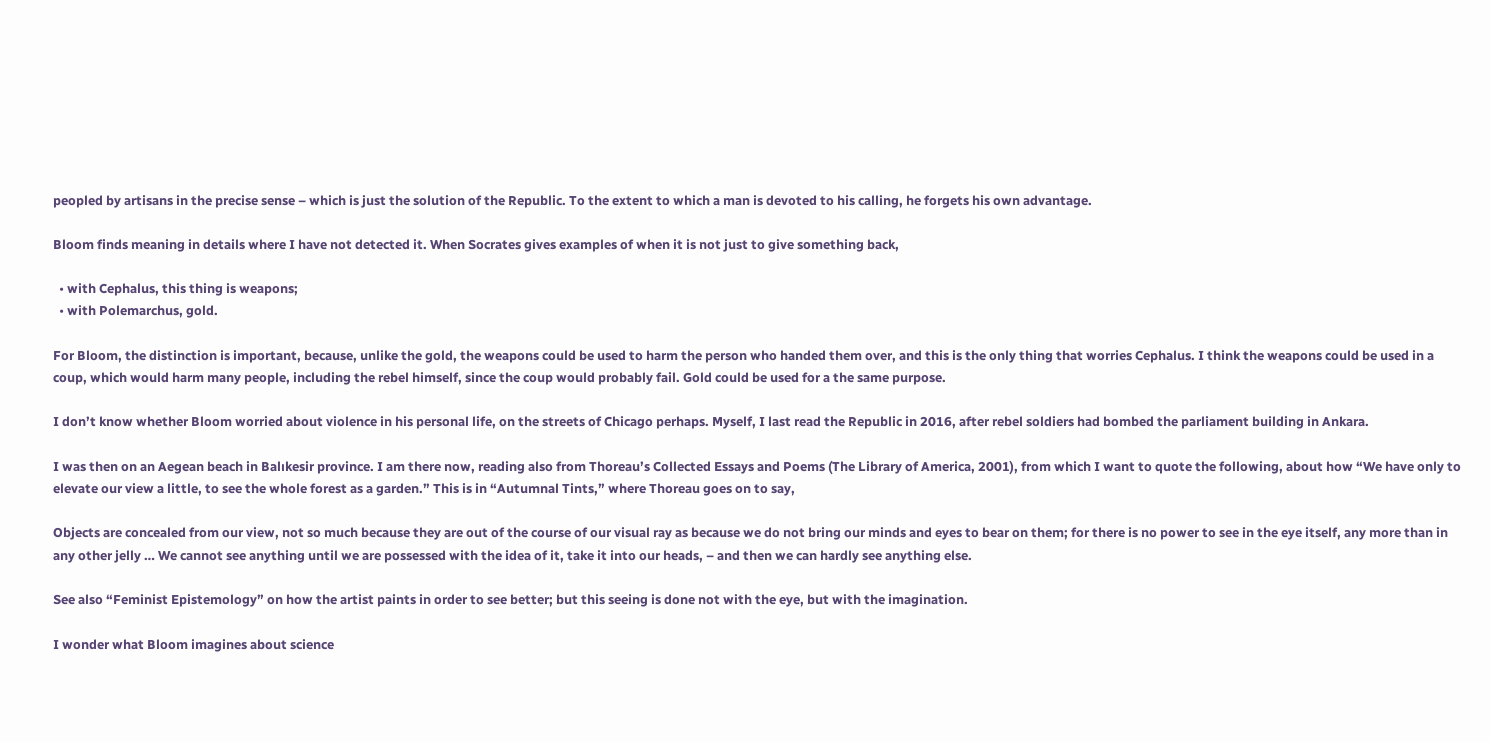peopled by artisans in the precise sense – which is just the solution of the Republic. To the extent to which a man is devoted to his calling, he forgets his own advantage.

Bloom finds meaning in details where I have not detected it. When Socrates gives examples of when it is not just to give something back,

  • with Cephalus, this thing is weapons;
  • with Polemarchus, gold.

For Bloom, the distinction is important, because, unlike the gold, the weapons could be used to harm the person who handed them over, and this is the only thing that worries Cephalus. I think the weapons could be used in a coup, which would harm many people, including the rebel himself, since the coup would probably fail. Gold could be used for a the same purpose.

I don’t know whether Bloom worried about violence in his personal life, on the streets of Chicago perhaps. Myself, I last read the Republic in 2016, after rebel soldiers had bombed the parliament building in Ankara.

I was then on an Aegean beach in Balıkesir province. I am there now, reading also from Thoreau’s Collected Essays and Poems (The Library of America, 2001), from which I want to quote the following, about how “We have only to elevate our view a little, to see the whole forest as a garden.” This is in “Autumnal Tints,” where Thoreau goes on to say,

Objects are concealed from our view, not so much because they are out of the course of our visual ray as because we do not bring our minds and eyes to bear on them; for there is no power to see in the eye itself, any more than in any other jelly … We cannot see anything until we are possessed with the idea of it, take it into our heads, – and then we can hardly see anything else.

See also “Feminist Epistemology” on how the artist paints in order to see better; but this seeing is done not with the eye, but with the imagination.

I wonder what Bloom imagines about science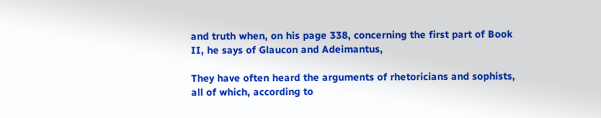and truth when, on his page 338, concerning the first part of Book II, he says of Glaucon and Adeimantus,

They have often heard the arguments of rhetoricians and sophists, all of which, according to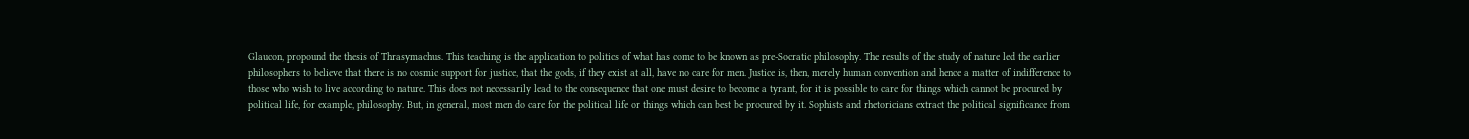Glaucon, propound the thesis of Thrasymachus. This teaching is the application to politics of what has come to be known as pre-Socratic philosophy. The results of the study of nature led the earlier philosophers to believe that there is no cosmic support for justice, that the gods, if they exist at all, have no care for men. Justice is, then, merely human convention and hence a matter of indifference to those who wish to live according to nature. This does not necessarily lead to the consequence that one must desire to become a tyrant, for it is possible to care for things which cannot be procured by political life, for example, philosophy. But, in general, most men do care for the political life or things which can best be procured by it. Sophists and rhetoricians extract the political significance from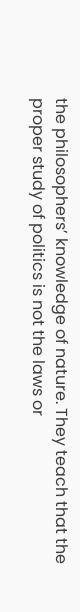the philosophers’ knowledge of nature. They teach that the proper study of politics is not the laws or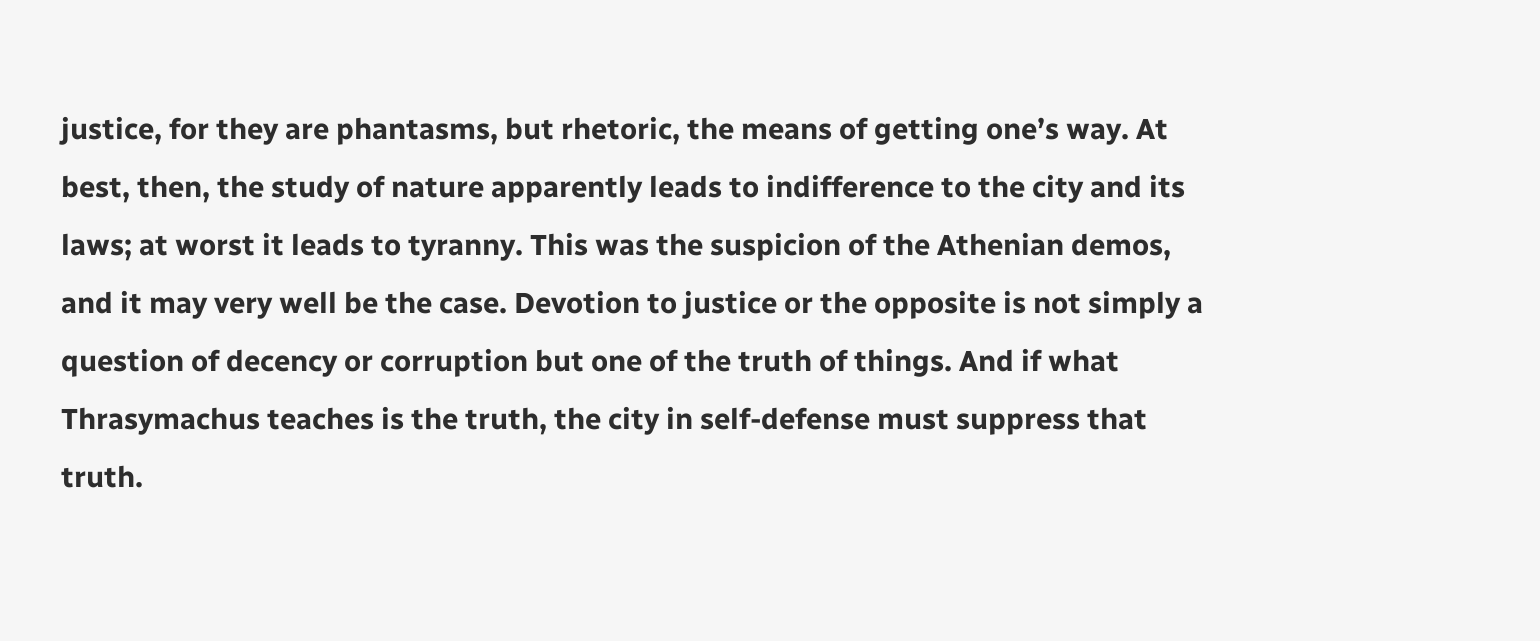justice, for they are phantasms, but rhetoric, the means of getting one’s way. At best, then, the study of nature apparently leads to indifference to the city and its laws; at worst it leads to tyranny. This was the suspicion of the Athenian demos, and it may very well be the case. Devotion to justice or the opposite is not simply a question of decency or corruption but one of the truth of things. And if what Thrasymachus teaches is the truth, the city in self-defense must suppress that truth.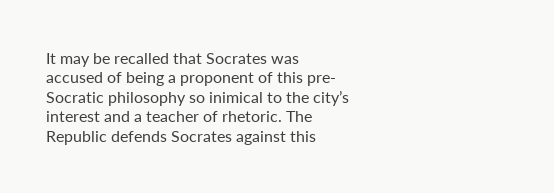It may be recalled that Socrates was accused of being a proponent of this pre-Socratic philosophy so inimical to the city’s interest and a teacher of rhetoric. The Republic defends Socrates against this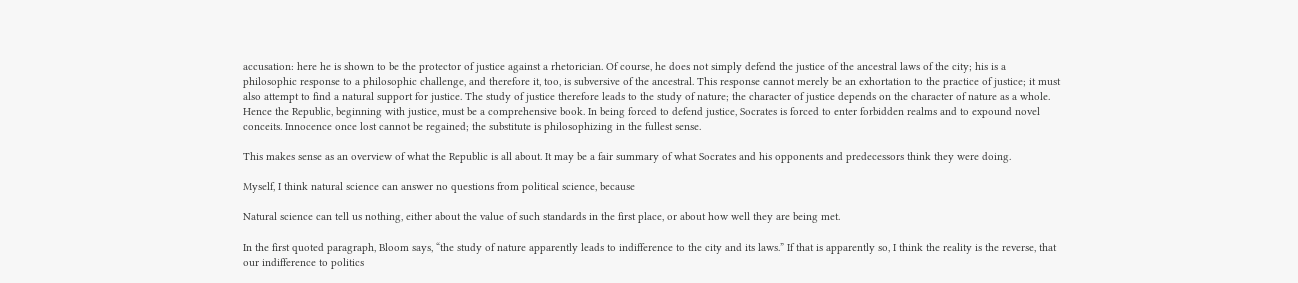accusation: here he is shown to be the protector of justice against a rhetorician. Of course, he does not simply defend the justice of the ancestral laws of the city; his is a philosophic response to a philosophic challenge, and therefore it, too, is subversive of the ancestral. This response cannot merely be an exhortation to the practice of justice; it must also attempt to find a natural support for justice. The study of justice therefore leads to the study of nature; the character of justice depends on the character of nature as a whole. Hence the Republic, beginning with justice, must be a comprehensive book. In being forced to defend justice, Socrates is forced to enter forbidden realms and to expound novel conceits. Innocence once lost cannot be regained; the substitute is philosophizing in the fullest sense.

This makes sense as an overview of what the Republic is all about. It may be a fair summary of what Socrates and his opponents and predecessors think they were doing.

Myself, I think natural science can answer no questions from political science, because

Natural science can tell us nothing, either about the value of such standards in the first place, or about how well they are being met.

In the first quoted paragraph, Bloom says, “the study of nature apparently leads to indifference to the city and its laws.” If that is apparently so, I think the reality is the reverse, that our indifference to politics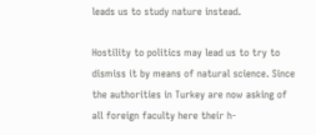leads us to study nature instead.

Hostility to politics may lead us to try to dismiss it by means of natural science. Since the authorities in Turkey are now asking of all foreign faculty here their h-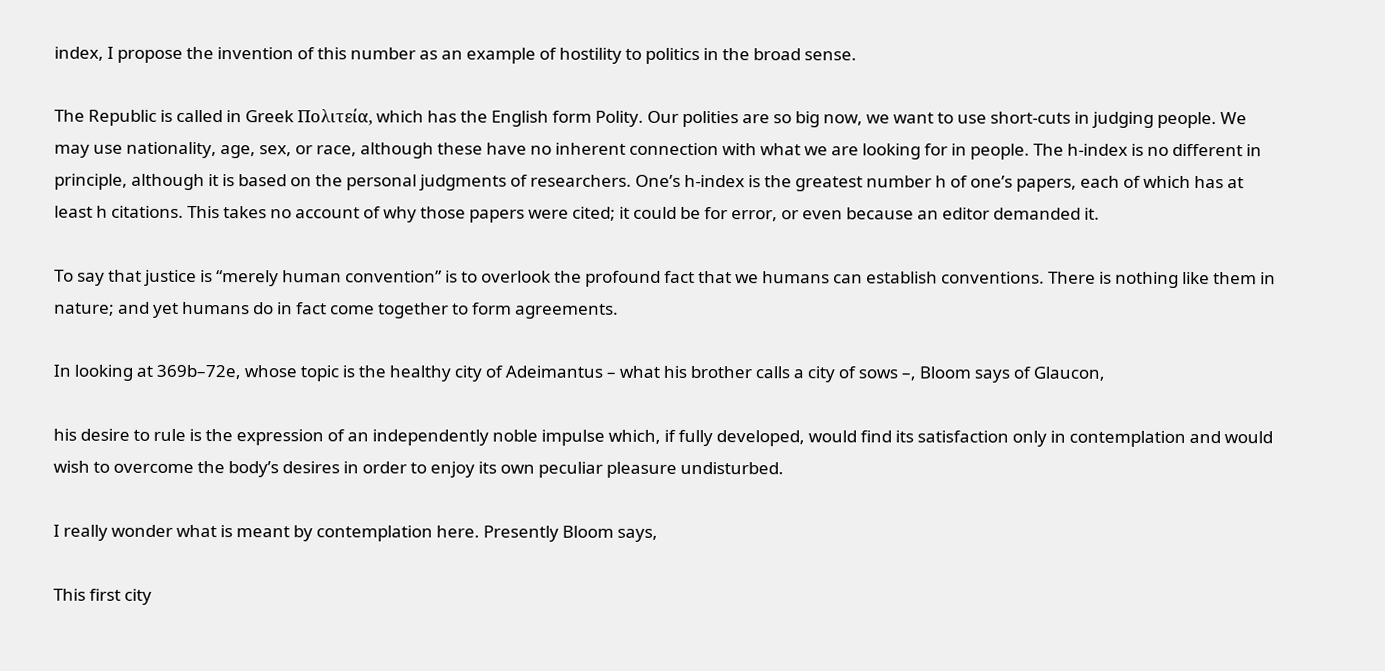index, I propose the invention of this number as an example of hostility to politics in the broad sense.

The Republic is called in Greek Πολιτεία, which has the English form Polity. Our polities are so big now, we want to use short-cuts in judging people. We may use nationality, age, sex, or race, although these have no inherent connection with what we are looking for in people. The h-index is no different in principle, although it is based on the personal judgments of researchers. One’s h-index is the greatest number h of one’s papers, each of which has at least h citations. This takes no account of why those papers were cited; it could be for error, or even because an editor demanded it.

To say that justice is “merely human convention” is to overlook the profound fact that we humans can establish conventions. There is nothing like them in nature; and yet humans do in fact come together to form agreements.

In looking at 369b–72e, whose topic is the healthy city of Adeimantus – what his brother calls a city of sows –, Bloom says of Glaucon,

his desire to rule is the expression of an independently noble impulse which, if fully developed, would find its satisfaction only in contemplation and would wish to overcome the body’s desires in order to enjoy its own peculiar pleasure undisturbed.

I really wonder what is meant by contemplation here. Presently Bloom says,

This first city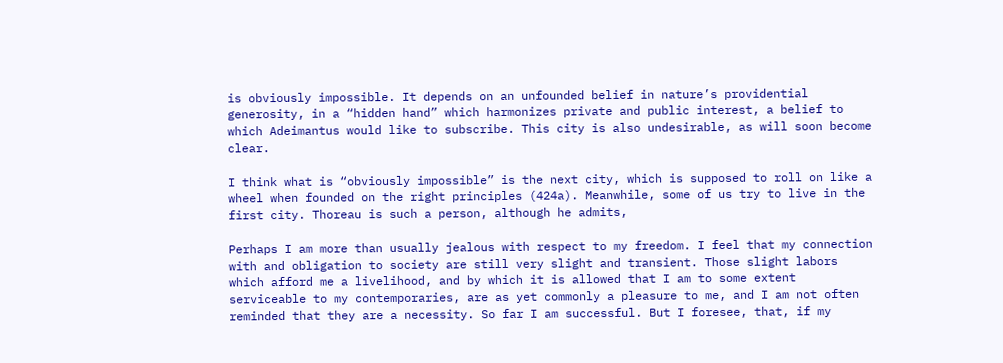is obviously impossible. It depends on an unfounded belief in nature’s providential generosity, in a “hidden hand” which harmonizes private and public interest, a belief to which Adeimantus would like to subscribe. This city is also undesirable, as will soon become clear.

I think what is “obviously impossible” is the next city, which is supposed to roll on like a wheel when founded on the right principles (424a). Meanwhile, some of us try to live in the first city. Thoreau is such a person, although he admits,

Perhaps I am more than usually jealous with respect to my freedom. I feel that my connection with and obligation to society are still very slight and transient. Those slight labors which afford me a livelihood, and by which it is allowed that I am to some extent serviceable to my contemporaries, are as yet commonly a pleasure to me, and I am not often reminded that they are a necessity. So far I am successful. But I foresee, that, if my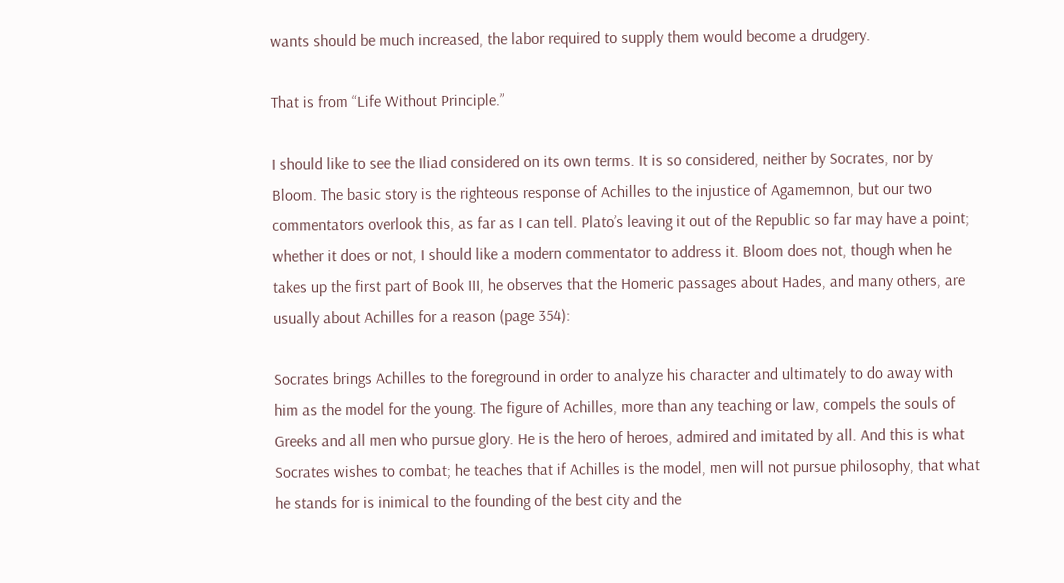wants should be much increased, the labor required to supply them would become a drudgery.

That is from “Life Without Principle.”

I should like to see the Iliad considered on its own terms. It is so considered, neither by Socrates, nor by Bloom. The basic story is the righteous response of Achilles to the injustice of Agamemnon, but our two commentators overlook this, as far as I can tell. Plato’s leaving it out of the Republic so far may have a point; whether it does or not, I should like a modern commentator to address it. Bloom does not, though when he takes up the first part of Book III, he observes that the Homeric passages about Hades, and many others, are usually about Achilles for a reason (page 354):

Socrates brings Achilles to the foreground in order to analyze his character and ultimately to do away with him as the model for the young. The figure of Achilles, more than any teaching or law, compels the souls of Greeks and all men who pursue glory. He is the hero of heroes, admired and imitated by all. And this is what Socrates wishes to combat; he teaches that if Achilles is the model, men will not pursue philosophy, that what he stands for is inimical to the founding of the best city and the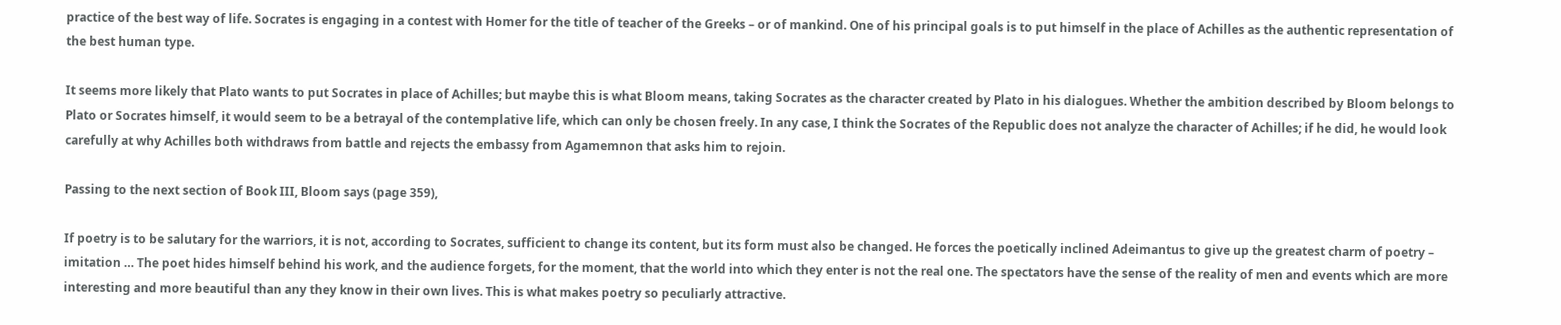practice of the best way of life. Socrates is engaging in a contest with Homer for the title of teacher of the Greeks – or of mankind. One of his principal goals is to put himself in the place of Achilles as the authentic representation of the best human type.

It seems more likely that Plato wants to put Socrates in place of Achilles; but maybe this is what Bloom means, taking Socrates as the character created by Plato in his dialogues. Whether the ambition described by Bloom belongs to Plato or Socrates himself, it would seem to be a betrayal of the contemplative life, which can only be chosen freely. In any case, I think the Socrates of the Republic does not analyze the character of Achilles; if he did, he would look carefully at why Achilles both withdraws from battle and rejects the embassy from Agamemnon that asks him to rejoin.

Passing to the next section of Book III, Bloom says (page 359),

If poetry is to be salutary for the warriors, it is not, according to Socrates, sufficient to change its content, but its form must also be changed. He forces the poetically inclined Adeimantus to give up the greatest charm of poetry – imitation … The poet hides himself behind his work, and the audience forgets, for the moment, that the world into which they enter is not the real one. The spectators have the sense of the reality of men and events which are more interesting and more beautiful than any they know in their own lives. This is what makes poetry so peculiarly attractive.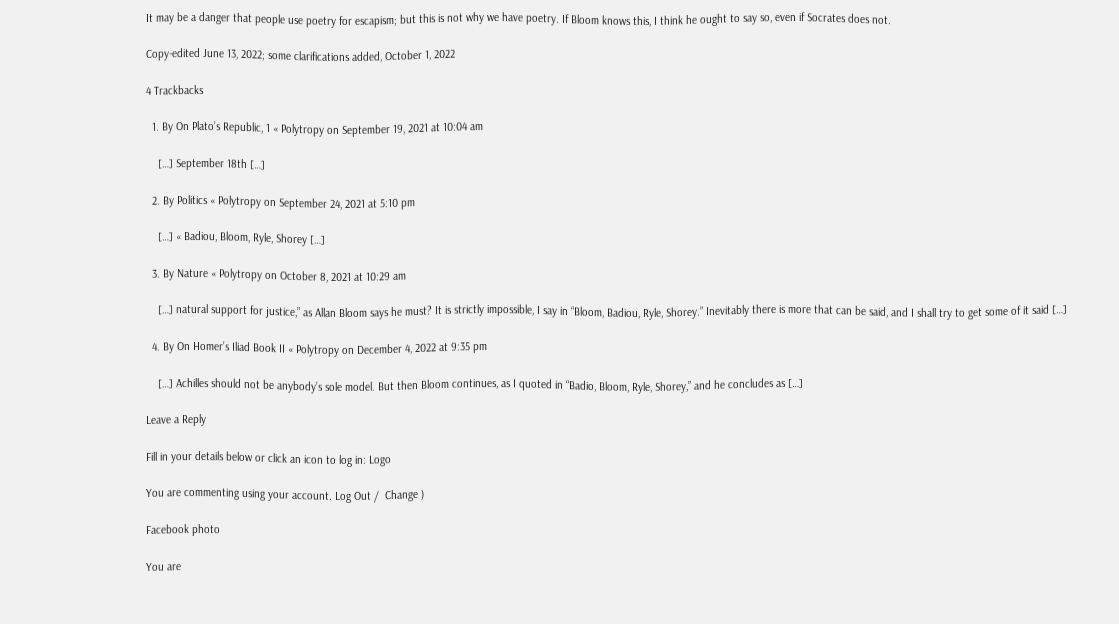It may be a danger that people use poetry for escapism; but this is not why we have poetry. If Bloom knows this, I think he ought to say so, even if Socrates does not.

Copy-edited June 13, 2022; some clarifications added, October 1, 2022

4 Trackbacks

  1. By On Plato’s Republic, 1 « Polytropy on September 19, 2021 at 10:04 am

    […] September 18th […]

  2. By Politics « Polytropy on September 24, 2021 at 5:10 pm

    […] « Badiou, Bloom, Ryle, Shorey […]

  3. By Nature « Polytropy on October 8, 2021 at 10:29 am

    […] natural support for justice,” as Allan Bloom says he must? It is strictly impossible, I say in “Bloom, Badiou, Ryle, Shorey.” Inevitably there is more that can be said, and I shall try to get some of it said […]

  4. By On Homer’s Iliad Book II « Polytropy on December 4, 2022 at 9:35 pm

    […] Achilles should not be anybody’s sole model. But then Bloom continues, as I quoted in “Badio, Bloom, Ryle, Shorey,” and he concludes as […]

Leave a Reply

Fill in your details below or click an icon to log in: Logo

You are commenting using your account. Log Out /  Change )

Facebook photo

You are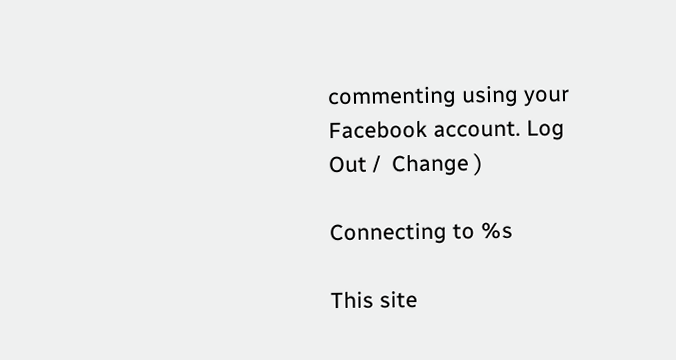commenting using your Facebook account. Log Out /  Change )

Connecting to %s

This site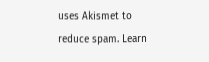uses Akismet to reduce spam. Learn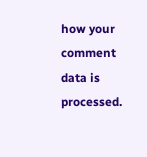how your comment data is processed.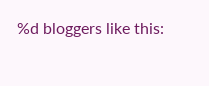%d bloggers like this: